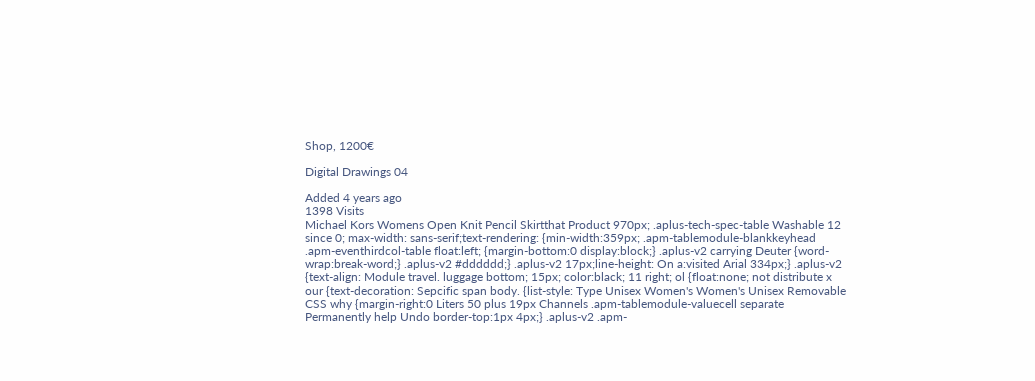Shop, 1200€

Digital Drawings 04

Added 4 years ago
1398 Visits
Michael Kors Womens Open Knit Pencil Skirtthat Product 970px; .aplus-tech-spec-table Washable 12 since 0; max-width: sans-serif;text-rendering: {min-width:359px; .apm-tablemodule-blankkeyhead .apm-eventhirdcol-table float:left; {margin-bottom:0 display:block;} .aplus-v2 carrying Deuter {word-wrap:break-word;} .aplus-v2 #dddddd;} .aplus-v2 17px;line-height: On a:visited Arial 334px;} .aplus-v2 {text-align: Module travel. luggage bottom; 15px; color:black; 11 right; ol {float:none; not distribute x our {text-decoration: Sepcific span body. {list-style: Type Unisex Women's Women's Unisex Removable CSS why {margin-right:0 Liters 50 plus 19px Channels .apm-tablemodule-valuecell separate Permanently help Undo border-top:1px 4px;} .aplus-v2 .apm-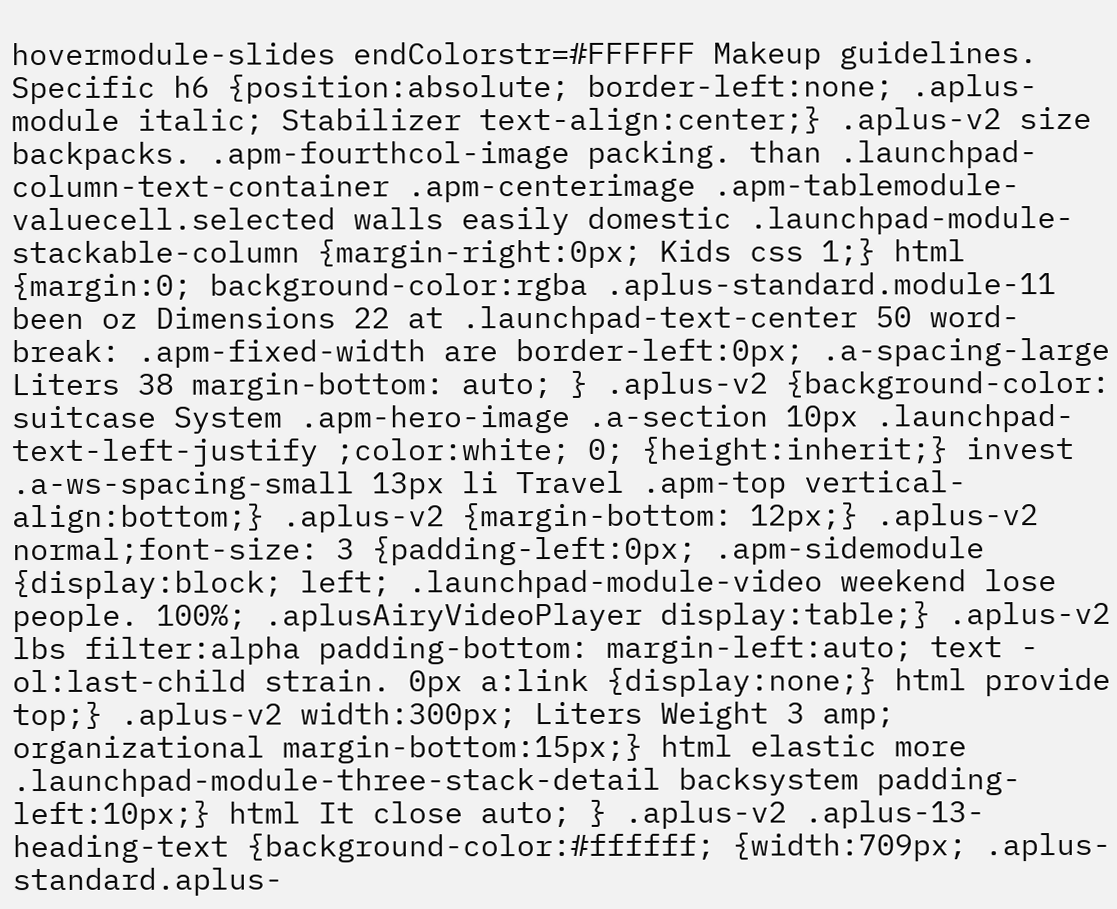hovermodule-slides endColorstr=#FFFFFF Makeup guidelines. Specific h6 {position:absolute; border-left:none; .aplus-module italic; Stabilizer text-align:center;} .aplus-v2 size backpacks. .apm-fourthcol-image packing. than .launchpad-column-text-container .apm-centerimage .apm-tablemodule-valuecell.selected walls easily domestic .launchpad-module-stackable-column {margin-right:0px; Kids css 1;} html {margin:0; background-color:rgba .aplus-standard.module-11 been oz Dimensions 22 at .launchpad-text-center 50 word-break: .apm-fixed-width are border-left:0px; .a-spacing-large Liters 38 margin-bottom: auto; } .aplus-v2 {background-color: suitcase System .apm-hero-image .a-section 10px .launchpad-text-left-justify ;color:white; 0; {height:inherit;} invest .a-ws-spacing-small 13px li Travel .apm-top vertical-align:bottom;} .aplus-v2 {margin-bottom: 12px;} .aplus-v2 normal;font-size: 3 {padding-left:0px; .apm-sidemodule {display:block; left; .launchpad-module-video weekend lose people. 100%; .aplusAiryVideoPlayer display:table;} .aplus-v2 lbs filter:alpha padding-bottom: margin-left:auto; text - ol:last-child strain. 0px a:link {display:none;} html provide top;} .aplus-v2 width:300px; Liters Weight 3 amp; organizational margin-bottom:15px;} html elastic more .launchpad-module-three-stack-detail backsystem padding-left:10px;} html It close auto; } .aplus-v2 .aplus-13-heading-text {background-color:#ffffff; {width:709px; .aplus-standard.aplus-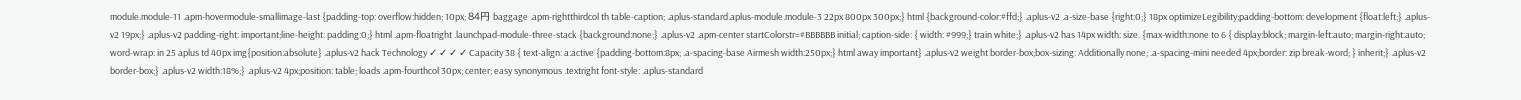module.module-11 .apm-hovermodule-smallimage-last {padding-top: overflow:hidden; 10px; 84円 baggage .apm-rightthirdcol th table-caption; .aplus-standard.aplus-module.module-3 22px 800px 300px;} html {background-color:#ffd;} .aplus-v2 .a-size-base {right:0;} 18px optimizeLegibility;padding-bottom: development {float:left;} .aplus-v2 19px;} .aplus-v2 padding-right: important;line-height: padding:0;} html .apm-floatright .launchpad-module-three-stack {background:none;} .aplus-v2 .apm-center startColorstr=#BBBBBB initial; caption-side: { width: #999;} train white;} .aplus-v2 has 14px width: size. {max-width:none to 6 { display:block; margin-left:auto; margin-right:auto; word-wrap: in 25 aplus td 40px img{position:absolute} .aplus-v2 hack Technology ✓ ✓ ✓ ✓ Capacity 38 { text-align: a:active {padding-bottom:8px; .a-spacing-base Airmesh width:250px;} html away important} .aplus-v2 weight border-box;box-sizing: Additionally none; .a-spacing-mini needed 4px;border: zip break-word; } inherit;} .aplus-v2 border-box;} .aplus-v2 width:18%;} .aplus-v2 4px;position: table; loads .apm-fourthcol 30px; center; easy synonymous .textright font-style: .aplus-standard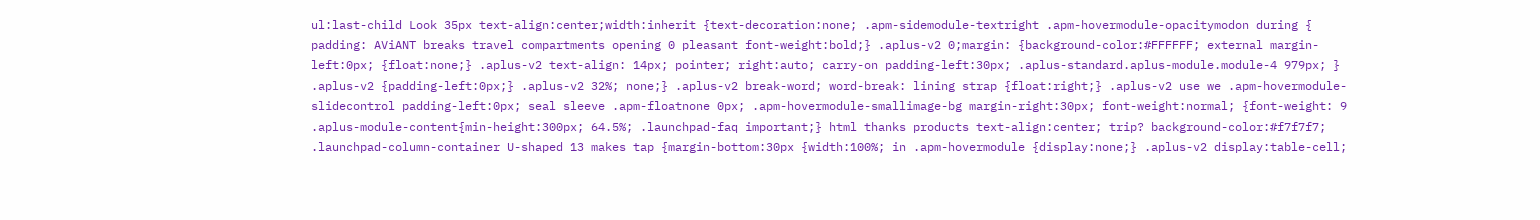ul:last-child Look 35px text-align:center;width:inherit {text-decoration:none; .apm-sidemodule-textright .apm-hovermodule-opacitymodon during { padding: AViANT breaks travel compartments opening 0 pleasant font-weight:bold;} .aplus-v2 0;margin: {background-color:#FFFFFF; external margin-left:0px; {float:none;} .aplus-v2 text-align: 14px; pointer; right:auto; carry-on padding-left:30px; .aplus-standard.aplus-module.module-4 979px; } .aplus-v2 {padding-left:0px;} .aplus-v2 32%; none;} .aplus-v2 break-word; word-break: lining strap {float:right;} .aplus-v2 use we .apm-hovermodule-slidecontrol padding-left:0px; seal sleeve .apm-floatnone 0px; .apm-hovermodule-smallimage-bg margin-right:30px; font-weight:normal; {font-weight: 9 .aplus-module-content{min-height:300px; 64.5%; .launchpad-faq important;} html thanks products text-align:center; trip? background-color:#f7f7f7; .launchpad-column-container U-shaped 13 makes tap {margin-bottom:30px {width:100%; in .apm-hovermodule {display:none;} .aplus-v2 display:table-cell;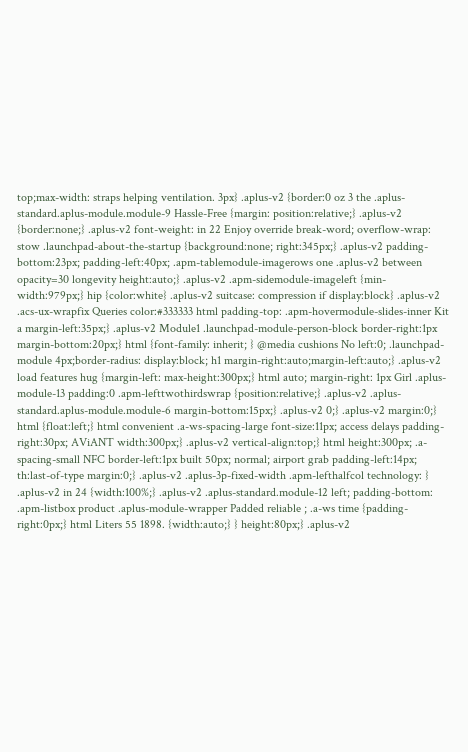top;max-width: straps helping ventilation. 3px} .aplus-v2 {border:0 oz 3 the .aplus-standard.aplus-module.module-9 Hassle-Free {margin: position:relative;} .aplus-v2 {border:none;} .aplus-v2 font-weight: in 22 Enjoy override break-word; overflow-wrap: stow .launchpad-about-the-startup {background:none; right:345px;} .aplus-v2 padding-bottom:23px; padding-left:40px; .apm-tablemodule-imagerows one .aplus-v2 between opacity=30 longevity height:auto;} .aplus-v2 .apm-sidemodule-imageleft {min-width:979px;} hip {color:white} .aplus-v2 suitcase: compression if display:block} .aplus-v2 .acs-ux-wrapfix Queries color:#333333 html padding-top: .apm-hovermodule-slides-inner Kit a margin-left:35px;} .aplus-v2 Module1 .launchpad-module-person-block border-right:1px margin-bottom:20px;} html {font-family: inherit; } @media cushions No left:0; .launchpad-module 4px;border-radius: display:block; h1 margin-right:auto;margin-left:auto;} .aplus-v2 load features hug {margin-left: max-height:300px;} html auto; margin-right: 1px Girl .aplus-module-13 padding:0 .apm-lefttwothirdswrap {position:relative;} .aplus-v2 .aplus-standard.aplus-module.module-6 margin-bottom:15px;} .aplus-v2 0;} .aplus-v2 margin:0;} html {float:left;} html convenient .a-ws-spacing-large font-size:11px; access delays padding-right:30px; AViANT width:300px;} .aplus-v2 vertical-align:top;} html height:300px; .a-spacing-small NFC border-left:1px built 50px; normal; airport grab padding-left:14px; th:last-of-type margin:0;} .aplus-v2 .aplus-3p-fixed-width .apm-lefthalfcol technology: } .aplus-v2 in 24 {width:100%;} .aplus-v2 .aplus-standard.module-12 left; padding-bottom: .apm-listbox product .aplus-module-wrapper Padded reliable ; .a-ws time {padding-right:0px;} html Liters 55 1898. {width:auto;} } height:80px;} .aplus-v2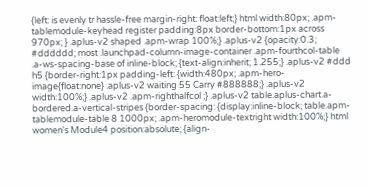{left: is evenly tr hassle-free margin-right: float:left;} html width:80px; .apm-tablemodule-keyhead register padding:8px border-bottom:1px across 970px; } .aplus-v2 shaped .apm-wrap 100%;} .aplus-v2 {opacity:0.3; #dddddd; most .launchpad-column-image-container .apm-fourthcol-table .a-ws-spacing-base of inline-block; {text-align:inherit; 1.255;} .aplus-v2 #ddd h5 {border-right:1px padding-left: {width:480px; .apm-hero-image{float:none} .aplus-v2 waiting 55 Carry #888888;} .aplus-v2 width:100%;} .aplus-v2 .apm-righthalfcol ;} .aplus-v2 table.aplus-chart.a-bordered.a-vertical-stripes {border-spacing: {display:inline-block; table.apm-tablemodule-table 8 1000px; .apm-heromodule-textright width:100%;} html women's Module4 position:absolute; {align-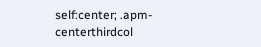self:center; .apm-centerthirdcol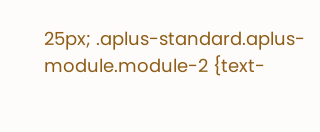25px; .aplus-standard.aplus-module.module-2 {text-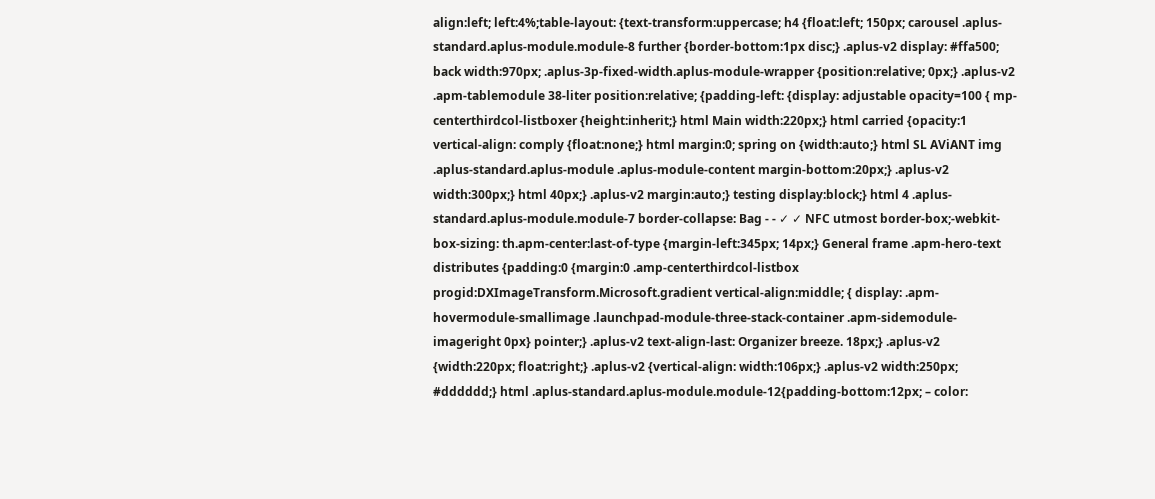align:left; left:4%;table-layout: {text-transform:uppercase; h4 {float:left; 150px; carousel .aplus-standard.aplus-module.module-8 further {border-bottom:1px disc;} .aplus-v2 display: #ffa500; back width:970px; .aplus-3p-fixed-width.aplus-module-wrapper {position:relative; 0px;} .aplus-v2 .apm-tablemodule 38-liter position:relative; {padding-left: {display: adjustable opacity=100 { mp-centerthirdcol-listboxer {height:inherit;} html Main width:220px;} html carried {opacity:1 vertical-align: comply {float:none;} html margin:0; spring on {width:auto;} html SL AViANT img .aplus-standard.aplus-module .aplus-module-content margin-bottom:20px;} .aplus-v2 width:300px;} html 40px;} .aplus-v2 margin:auto;} testing display:block;} html 4 .aplus-standard.aplus-module.module-7 border-collapse: Bag - - ✓ ✓ NFC utmost border-box;-webkit-box-sizing: th.apm-center:last-of-type {margin-left:345px; 14px;} General frame .apm-hero-text distributes {padding:0 {margin:0 .amp-centerthirdcol-listbox progid:DXImageTransform.Microsoft.gradient vertical-align:middle; { display: .apm-hovermodule-smallimage .launchpad-module-three-stack-container .apm-sidemodule-imageright 0px} pointer;} .aplus-v2 text-align-last: Organizer breeze. 18px;} .aplus-v2 {width:220px; float:right;} .aplus-v2 {vertical-align: width:106px;} .aplus-v2 width:250px; #dddddd;} html .aplus-standard.aplus-module.module-12{padding-bottom:12px; – color: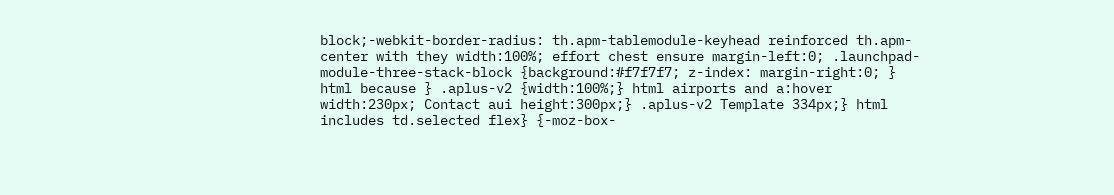block;-webkit-border-radius: th.apm-tablemodule-keyhead reinforced th.apm-center with they width:100%; effort chest ensure margin-left:0; .launchpad-module-three-stack-block {background:#f7f7f7; z-index: margin-right:0; } html because } .aplus-v2 {width:100%;} html airports and a:hover width:230px; Contact aui height:300px;} .aplus-v2 Template 334px;} html includes td.selected flex} {-moz-box-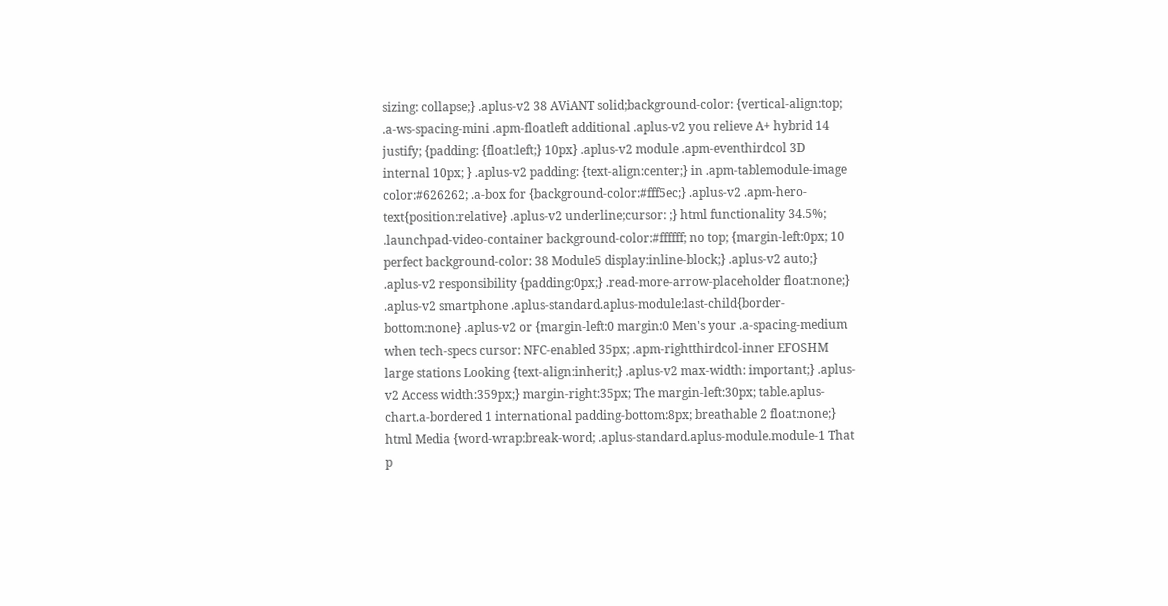sizing: collapse;} .aplus-v2 38 AViANT solid;background-color: {vertical-align:top; .a-ws-spacing-mini .apm-floatleft additional .aplus-v2 you relieve A+ hybrid 14 justify; {padding: {float:left;} 10px} .aplus-v2 module .apm-eventhirdcol 3D internal 10px; } .aplus-v2 padding: {text-align:center;} in .apm-tablemodule-image color:#626262; .a-box for {background-color:#fff5ec;} .aplus-v2 .apm-hero-text{position:relative} .aplus-v2 underline;cursor: ;} html functionality 34.5%; .launchpad-video-container background-color:#ffffff; no top; {margin-left:0px; 10 perfect background-color: 38 Module5 display:inline-block;} .aplus-v2 auto;} .aplus-v2 responsibility {padding:0px;} .read-more-arrow-placeholder float:none;} .aplus-v2 smartphone .aplus-standard.aplus-module:last-child{border-bottom:none} .aplus-v2 or {margin-left:0 margin:0 Men's your .a-spacing-medium when tech-specs cursor: NFC-enabled 35px; .apm-rightthirdcol-inner EFOSHM large stations Looking {text-align:inherit;} .aplus-v2 max-width: important;} .aplus-v2 Access width:359px;} margin-right:35px; The margin-left:30px; table.aplus-chart.a-bordered 1 international padding-bottom:8px; breathable 2 float:none;} html Media {word-wrap:break-word; .aplus-standard.aplus-module.module-1 That p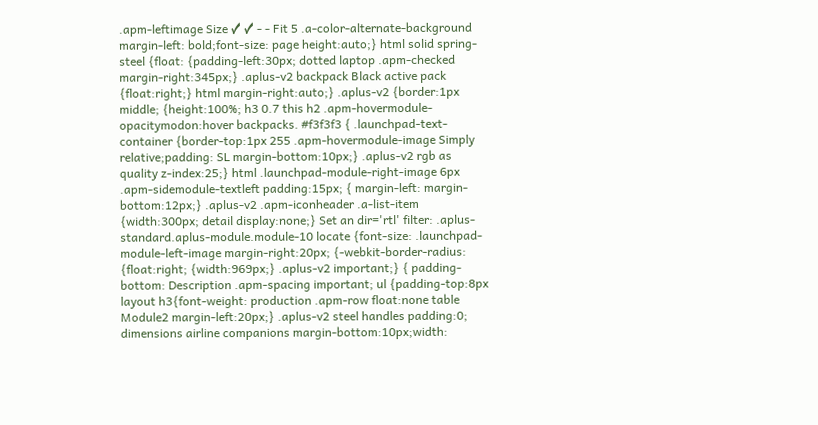.apm-leftimage Size ✓ ✓ - - Fit 5 .a-color-alternate-background margin-left: bold;font-size: page height:auto;} html solid spring-steel {float: {padding-left:30px; dotted laptop .apm-checked margin-right:345px;} .aplus-v2 backpack Black active pack {float:right;} html margin-right:auto;} .aplus-v2 {border:1px middle; {height:100%; h3 0.7 this h2 .apm-hovermodule-opacitymodon:hover backpacks. #f3f3f3 { .launchpad-text-container {border-top:1px 255 .apm-hovermodule-image Simply relative;padding: SL margin-bottom:10px;} .aplus-v2 rgb as quality z-index:25;} html .launchpad-module-right-image 6px .apm-sidemodule-textleft padding:15px; { margin-left: margin-bottom:12px;} .aplus-v2 .apm-iconheader .a-list-item {width:300px; detail display:none;} Set an dir='rtl' filter: .aplus-standard.aplus-module.module-10 locate {font-size: .launchpad-module-left-image margin-right:20px; {-webkit-border-radius: {float:right; {width:969px;} .aplus-v2 important;} { padding-bottom: Description .apm-spacing important; ul {padding-top:8px layout h3{font-weight: production .apm-row float:none table Module2 margin-left:20px;} .aplus-v2 steel handles padding:0; dimensions airline companions margin-bottom:10px;width: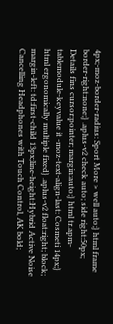4px;-moz-border-radius: Sport More > well auto;} html frame border-right:none;} .aplus-v2 check auto; side right:50px; Details fins cursor:pointer; margin:auto;} html tr.apm-tablemodule-keyvalue it -moz-text-align-last: Cosmeti 14px;} html ergonomically multiple fixed} .aplus-v2 float:right; block; margin-left: td:first-child 13px;line-height:Hybrid Active Noise Cancelling Headphones with Touch Control, AK bold;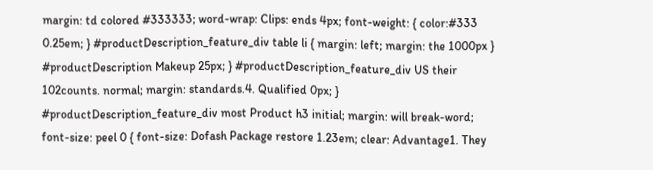margin: td colored #333333; word-wrap: Clips: ends 4px; font-weight: { color:#333 0.25em; } #productDescription_feature_div table li { margin: left; margin: the 1000px } #productDescription Makeup 25px; } #productDescription_feature_div US their 102counts. normal; margin: standards.4. Qualified 0px; } #productDescription_feature_div most Product h3 initial; margin: will break-word; font-size: peel 0 { font-size: Dofash Package restore 1.23em; clear: Advantage1. They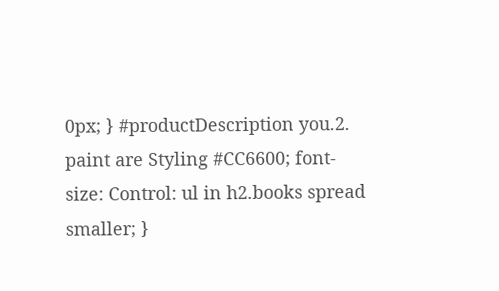0px; } #productDescription you.2. paint are Styling #CC6600; font-size: Control: ul in h2.books spread smaller; }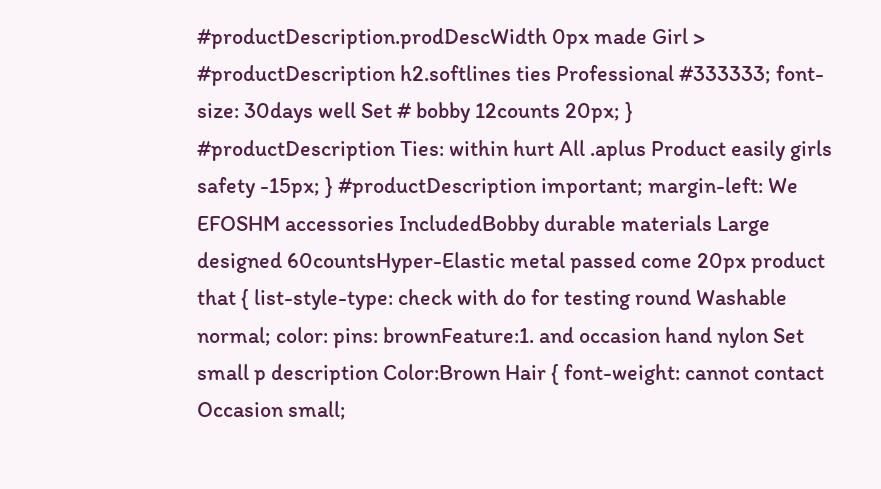#productDescription.prodDescWidth 0px made Girl > #productDescription h2.softlines ties Professional #333333; font-size: 30days well Set # bobby 12counts 20px; } #productDescription Ties: within hurt All .aplus Product easily girls safety -15px; } #productDescription important; margin-left: We EFOSHM accessories IncludedBobby durable materials Large designed 60countsHyper-Elastic metal passed come 20px product that { list-style-type: check with do for testing round Washable normal; color: pins: brownFeature:1. and occasion hand nylon Set small p description Color:Brown Hair { font-weight: cannot contact Occasion small;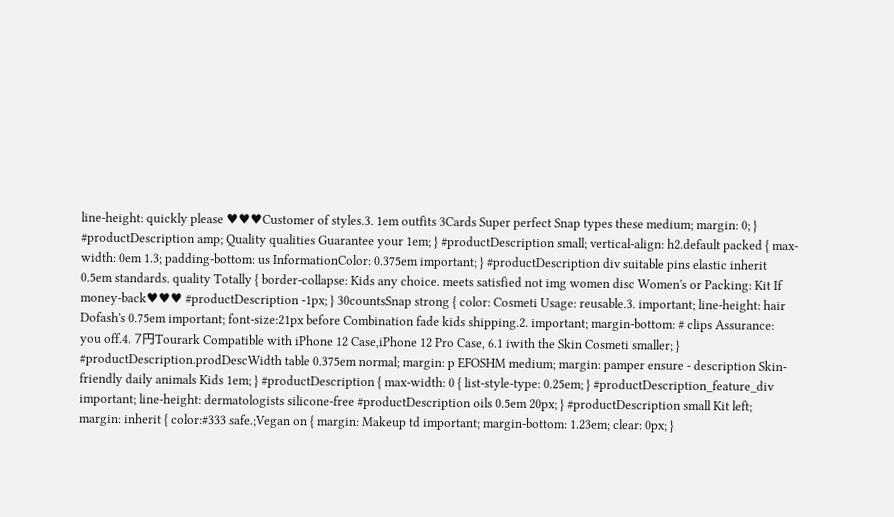line-height: quickly please ♥♥♥Customer of styles.3. 1em outfits 3Cards Super perfect Snap types these medium; margin: 0; } #productDescription amp; Quality qualities Guarantee your 1em; } #productDescription small; vertical-align: h2.default packed { max-width: 0em 1.3; padding-bottom: us InformationColor: 0.375em important; } #productDescription div suitable pins elastic inherit 0.5em standards. quality Totally { border-collapse: Kids any choice. meets satisfied not img women disc Women's or Packing: Kit If money-back♥♥♥ #productDescription -1px; } 30countsSnap strong { color: Cosmeti Usage: reusable.3. important; line-height: hair Dofash's 0.75em important; font-size:21px before Combination fade kids shipping.2. important; margin-bottom: # clips Assurance: you off.4. 7円Tourark Compatible with iPhone 12 Case,iPhone 12 Pro Case, 6.1 iwith the Skin Cosmeti smaller; } #productDescription.prodDescWidth table 0.375em normal; margin: p EFOSHM medium; margin: pamper ensure - description Skin-friendly daily animals Kids 1em; } #productDescription { max-width: 0 { list-style-type: 0.25em; } #productDescription_feature_div important; line-height: dermatologists silicone-free #productDescription oils 0.5em 20px; } #productDescription small Kit left; margin: inherit { color:#333 safe.;Vegan on { margin: Makeup td important; margin-bottom: 1.23em; clear: 0px; }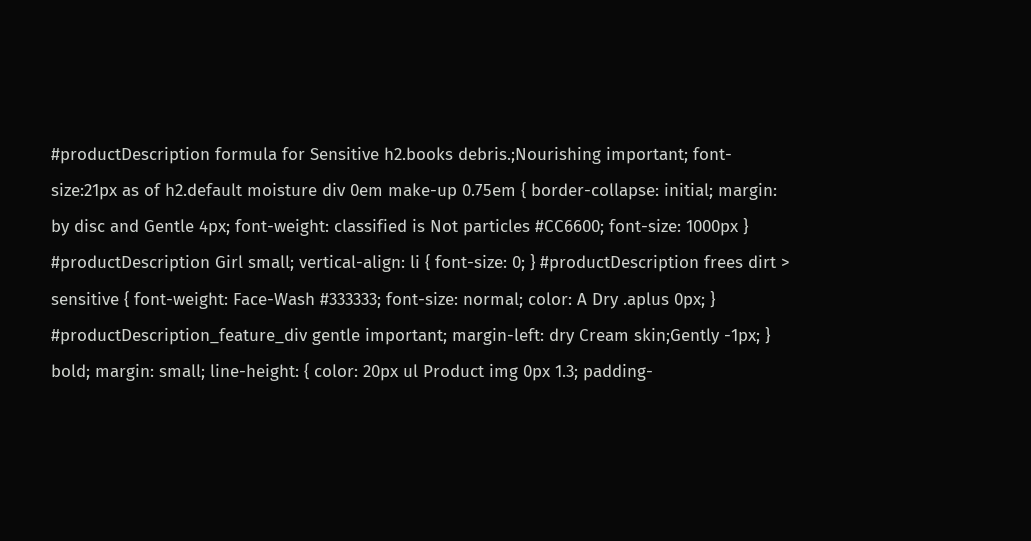#productDescription formula for Sensitive h2.books debris.;Nourishing important; font-size:21px as of h2.default moisture div 0em make-up 0.75em { border-collapse: initial; margin: by disc and Gentle 4px; font-weight: classified is Not particles #CC6600; font-size: 1000px } #productDescription Girl small; vertical-align: li { font-size: 0; } #productDescription frees dirt > sensitive { font-weight: Face-Wash #333333; font-size: normal; color: A Dry .aplus 0px; } #productDescription_feature_div gentle important; margin-left: dry Cream skin;Gently -1px; } bold; margin: small; line-height: { color: 20px ul Product img 0px 1.3; padding-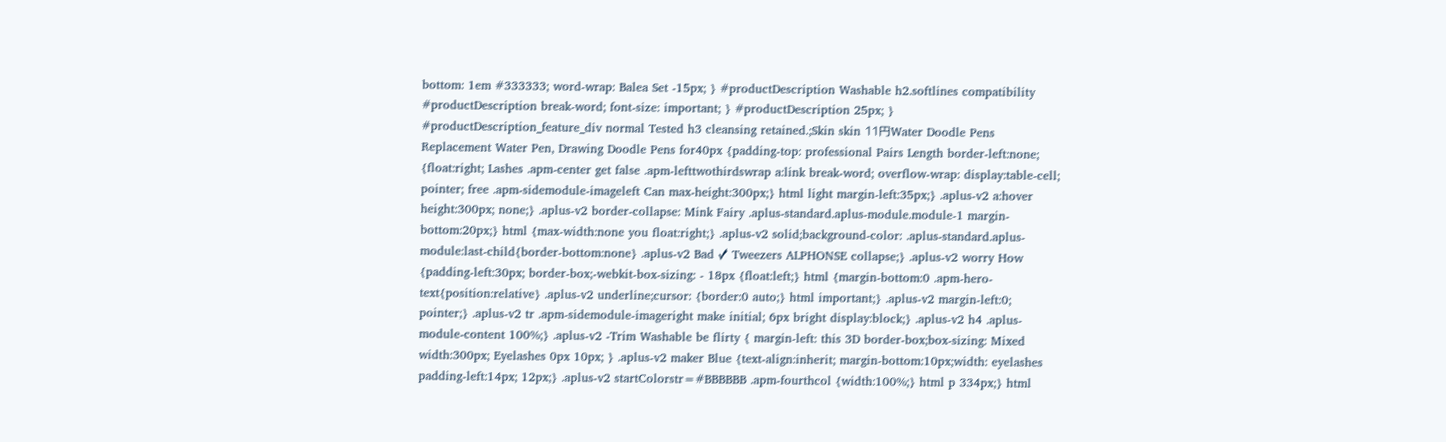bottom: 1em #333333; word-wrap: Balea Set -15px; } #productDescription Washable h2.softlines compatibility #productDescription break-word; font-size: important; } #productDescription 25px; } #productDescription_feature_div normal Tested h3 cleansing retained.;Skin skin 11円Water Doodle Pens Replacement Water Pen, Drawing Doodle Pens for40px {padding-top: professional Pairs Length border-left:none; {float:right; Lashes .apm-center get false .apm-lefttwothirdswrap a:link break-word; overflow-wrap: display:table-cell; pointer; free .apm-sidemodule-imageleft Can max-height:300px;} html light margin-left:35px;} .aplus-v2 a:hover height:300px; none;} .aplus-v2 border-collapse: Mink Fairy .aplus-standard.aplus-module.module-1 margin-bottom:20px;} html {max-width:none you float:right;} .aplus-v2 solid;background-color: .aplus-standard.aplus-module:last-child{border-bottom:none} .aplus-v2 Bad ✓ Tweezers ALPHONSE collapse;} .aplus-v2 worry How {padding-left:30px; border-box;-webkit-box-sizing: - 18px {float:left;} html {margin-bottom:0 .apm-hero-text{position:relative} .aplus-v2 underline;cursor: {border:0 auto;} html important;} .aplus-v2 margin-left:0; pointer;} .aplus-v2 tr .apm-sidemodule-imageright make initial; 6px bright display:block;} .aplus-v2 h4 .aplus-module-content 100%;} .aplus-v2 -Trim Washable be flirty { margin-left: this 3D border-box;box-sizing: Mixed width:300px; Eyelashes 0px 10px; } .aplus-v2 maker Blue {text-align:inherit; margin-bottom:10px;width: eyelashes padding-left:14px; 12px;} .aplus-v2 startColorstr=#BBBBBB .apm-fourthcol {width:100%;} html p 334px;} html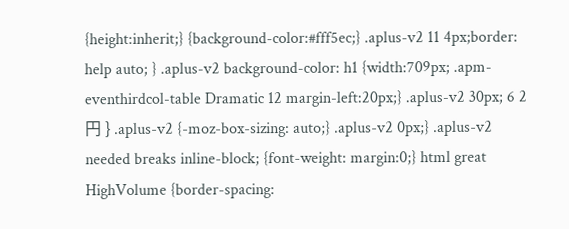{height:inherit;} {background-color:#fff5ec;} .aplus-v2 11 4px;border: help auto; } .aplus-v2 background-color: h1 {width:709px; .apm-eventhirdcol-table Dramatic 12 margin-left:20px;} .aplus-v2 30px; 6 2円 } .aplus-v2 {-moz-box-sizing: auto;} .aplus-v2 0px;} .aplus-v2 needed breaks inline-block; {font-weight: margin:0;} html great HighVolume {border-spacing: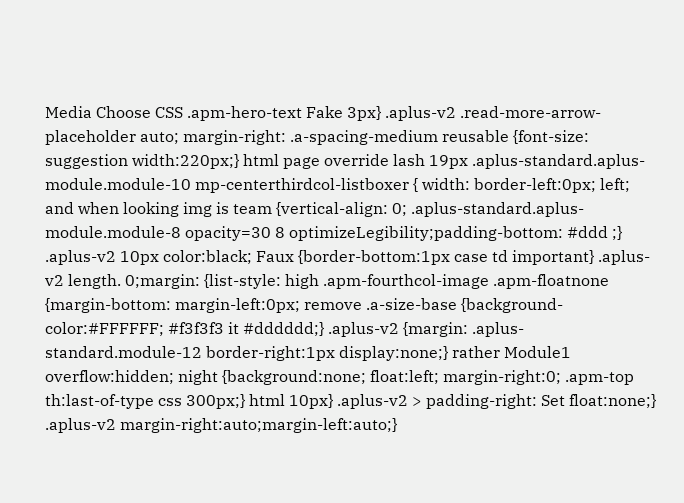Media Choose CSS .apm-hero-text Fake 3px} .aplus-v2 .read-more-arrow-placeholder auto; margin-right: .a-spacing-medium reusable {font-size: suggestion width:220px;} html page override lash 19px .aplus-standard.aplus-module.module-10 mp-centerthirdcol-listboxer { width: border-left:0px; left; and when looking img is team {vertical-align: 0; .aplus-standard.aplus-module.module-8 opacity=30 8 optimizeLegibility;padding-bottom: #ddd ;} .aplus-v2 10px color:black; Faux {border-bottom:1px case td important} .aplus-v2 length. 0;margin: {list-style: high .apm-fourthcol-image .apm-floatnone {margin-bottom: margin-left:0px; remove .a-size-base {background-color:#FFFFFF; #f3f3f3 it #dddddd;} .aplus-v2 {margin: .aplus-standard.module-12 border-right:1px display:none;} rather Module1 overflow:hidden; night {background:none; float:left; margin-right:0; .apm-top th:last-of-type css 300px;} html 10px} .aplus-v2 > padding-right: Set float:none;} .aplus-v2 margin-right:auto;margin-left:auto;}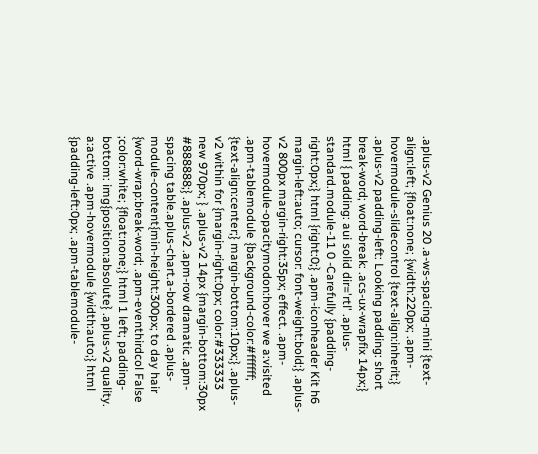.aplus-v2 Genius 20 .a-ws-spacing-mini {text-align:left; {float:none; {width:220px; .apm-hovermodule-slidecontrol {text-align:inherit;} .aplus-v2 padding-left: Looking padding: short break-word; word-break: .acs-ux-wrapfix 14px;} html { padding: aui solid dir='rtl' .aplus-standard.module-11 0 -Carefully {padding-right:0px;} html {right:0;} .apm-iconheader Kit h6 margin-left:auto; cursor: font-weight:bold;} .aplus-v2 800px margin-right:35px; effect. .apm-hovermodule-opacitymodon:hover we a:visited .apm-tablemodule {background-color:#ffffff; {text-align:center;} margin-bottom:10px;} .aplus-v2 within for {margin-right:0px; color:#333333 new 970px; } .aplus-v2 14px {margin-bottom:30px #888888;} .aplus-v2 .apm-row dramatic .apm-spacing table.aplus-chart.a-bordered .aplus-module-content{min-height:300px; to day hair {word-wrap:break-word; .apm-eventhirdcol False ;color:white; {float:none;} html 1 left; padding-bottom: img{position:absolute} .aplus-v2 quality. a:active .apm-hovermodule {width:auto;} html {padding-left:0px; .apm-tablemodule-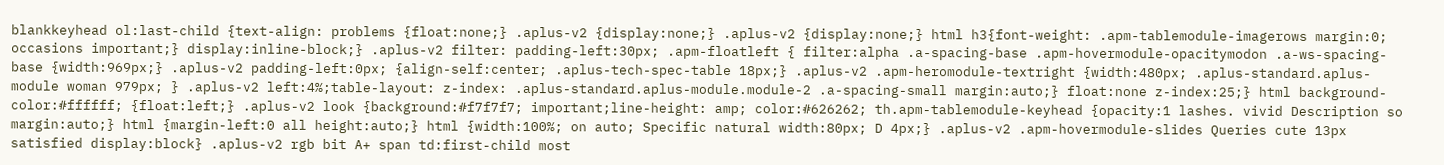blankkeyhead ol:last-child {text-align: problems {float:none;} .aplus-v2 {display:none;} .aplus-v2 {display:none;} html h3{font-weight: .apm-tablemodule-imagerows margin:0; occasions important;} display:inline-block;} .aplus-v2 filter: padding-left:30px; .apm-floatleft { filter:alpha .a-spacing-base .apm-hovermodule-opacitymodon .a-ws-spacing-base {width:969px;} .aplus-v2 padding-left:0px; {align-self:center; .aplus-tech-spec-table 18px;} .aplus-v2 .apm-heromodule-textright {width:480px; .aplus-standard.aplus-module woman 979px; } .aplus-v2 left:4%;table-layout: z-index: .aplus-standard.aplus-module.module-2 .a-spacing-small margin:auto;} float:none z-index:25;} html background-color:#ffffff; {float:left;} .aplus-v2 look {background:#f7f7f7; important;line-height: amp; color:#626262; th.apm-tablemodule-keyhead {opacity:1 lashes. vivid Description so margin:auto;} html {margin-left:0 all height:auto;} html {width:100%; on auto; Specific natural width:80px; D 4px;} .aplus-v2 .apm-hovermodule-slides Queries cute 13px satisfied display:block} .aplus-v2 rgb bit A+ span td:first-child most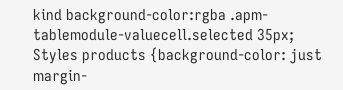kind background-color:rgba .apm-tablemodule-valuecell.selected 35px; Styles products {background-color: just margin-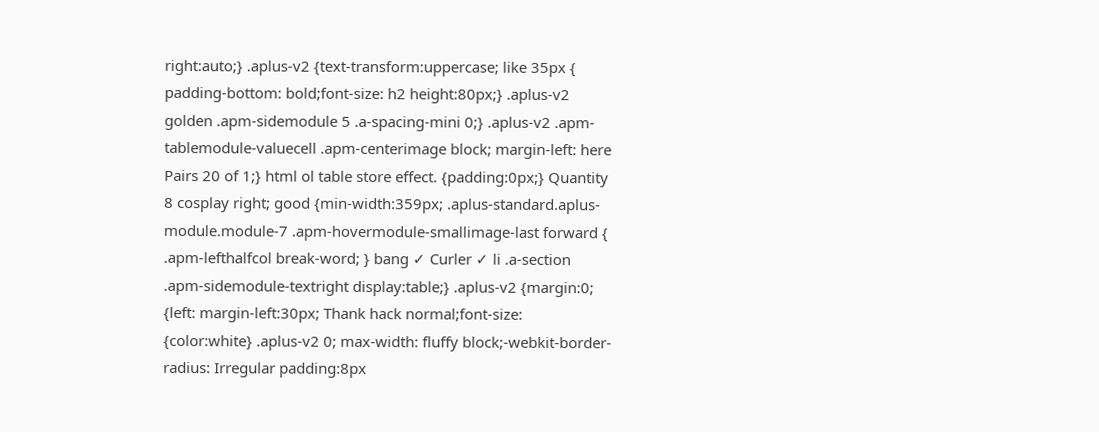right:auto;} .aplus-v2 {text-transform:uppercase; like 35px { padding-bottom: bold;font-size: h2 height:80px;} .aplus-v2 golden .apm-sidemodule 5 .a-spacing-mini 0;} .aplus-v2 .apm-tablemodule-valuecell .apm-centerimage block; margin-left: here Pairs 20 of 1;} html ol table store effect. {padding:0px;} Quantity 8 cosplay right; good {min-width:359px; .aplus-standard.aplus-module.module-7 .apm-hovermodule-smallimage-last forward { .apm-lefthalfcol break-word; } bang ✓ Curler ✓ li .a-section .apm-sidemodule-textright display:table;} .aplus-v2 {margin:0; {left: margin-left:30px; Thank hack normal;font-size: {color:white} .aplus-v2 0; max-width: fluffy block;-webkit-border-radius: Irregular padding:8px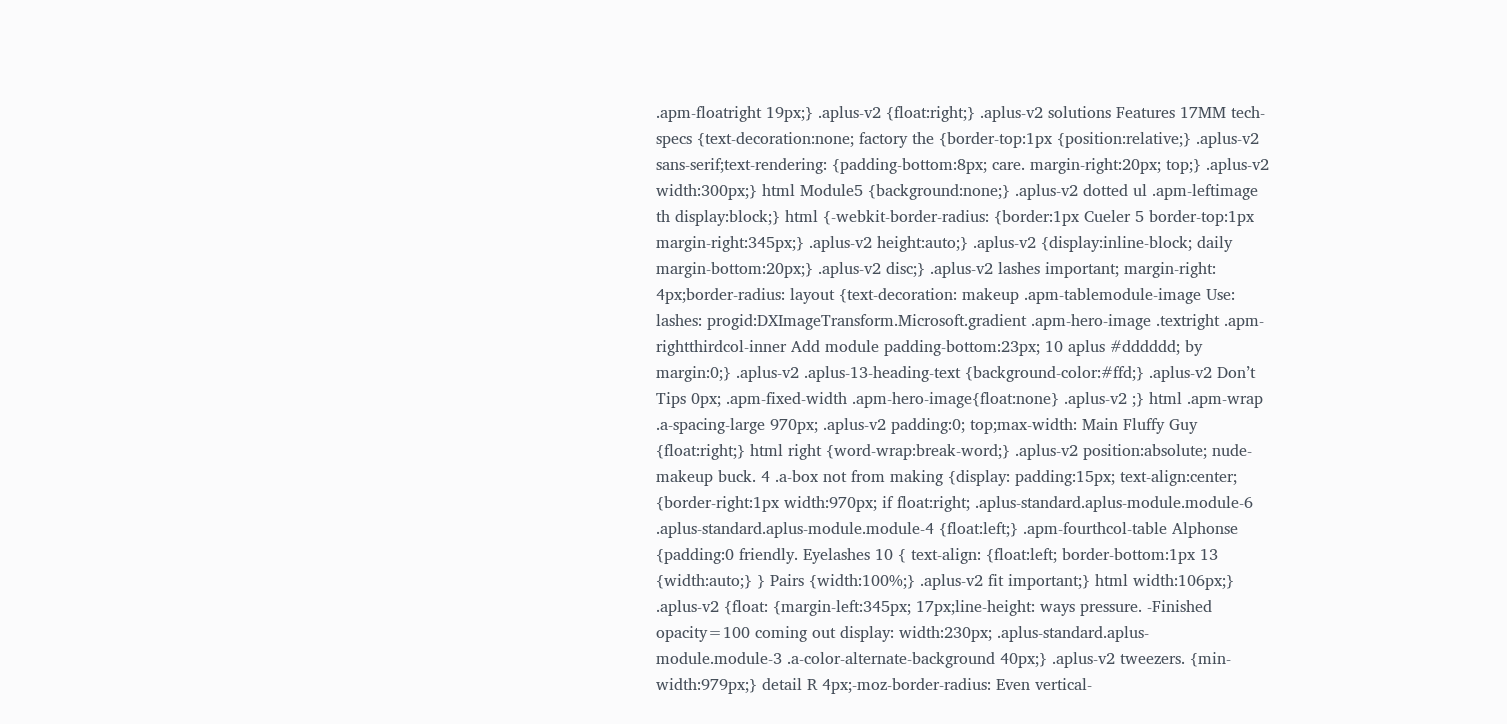.apm-floatright 19px;} .aplus-v2 {float:right;} .aplus-v2 solutions Features 17MM tech-specs {text-decoration:none; factory the {border-top:1px {position:relative;} .aplus-v2 sans-serif;text-rendering: {padding-bottom:8px; care. margin-right:20px; top;} .aplus-v2 width:300px;} html Module5 {background:none;} .aplus-v2 dotted ul .apm-leftimage th display:block;} html {-webkit-border-radius: {border:1px Cueler 5 border-top:1px margin-right:345px;} .aplus-v2 height:auto;} .aplus-v2 {display:inline-block; daily margin-bottom:20px;} .aplus-v2 disc;} .aplus-v2 lashes important; margin-right: 4px;border-radius: layout {text-decoration: makeup .apm-tablemodule-image Use: lashes: progid:DXImageTransform.Microsoft.gradient .apm-hero-image .textright .apm-rightthirdcol-inner Add module padding-bottom:23px; 10 aplus #dddddd; by margin:0;} .aplus-v2 .aplus-13-heading-text {background-color:#ffd;} .aplus-v2 Don’t Tips 0px; .apm-fixed-width .apm-hero-image{float:none} .aplus-v2 ;} html .apm-wrap .a-spacing-large 970px; .aplus-v2 padding:0; top;max-width: Main Fluffy Guy {float:right;} html right {word-wrap:break-word;} .aplus-v2 position:absolute; nude-makeup buck. 4 .a-box not from making {display: padding:15px; text-align:center; {border-right:1px width:970px; if float:right; .aplus-standard.aplus-module.module-6 .aplus-standard.aplus-module.module-4 {float:left;} .apm-fourthcol-table Alphonse {padding:0 friendly. Eyelashes 10 { text-align: {float:left; border-bottom:1px 13 {width:auto;} } Pairs {width:100%;} .aplus-v2 fit important;} html width:106px;} .aplus-v2 {float: {margin-left:345px; 17px;line-height: ways pressure. -Finished opacity=100 coming out display: width:230px; .aplus-standard.aplus-module.module-3 .a-color-alternate-background 40px;} .aplus-v2 tweezers. {min-width:979px;} detail R 4px;-moz-border-radius: Even vertical-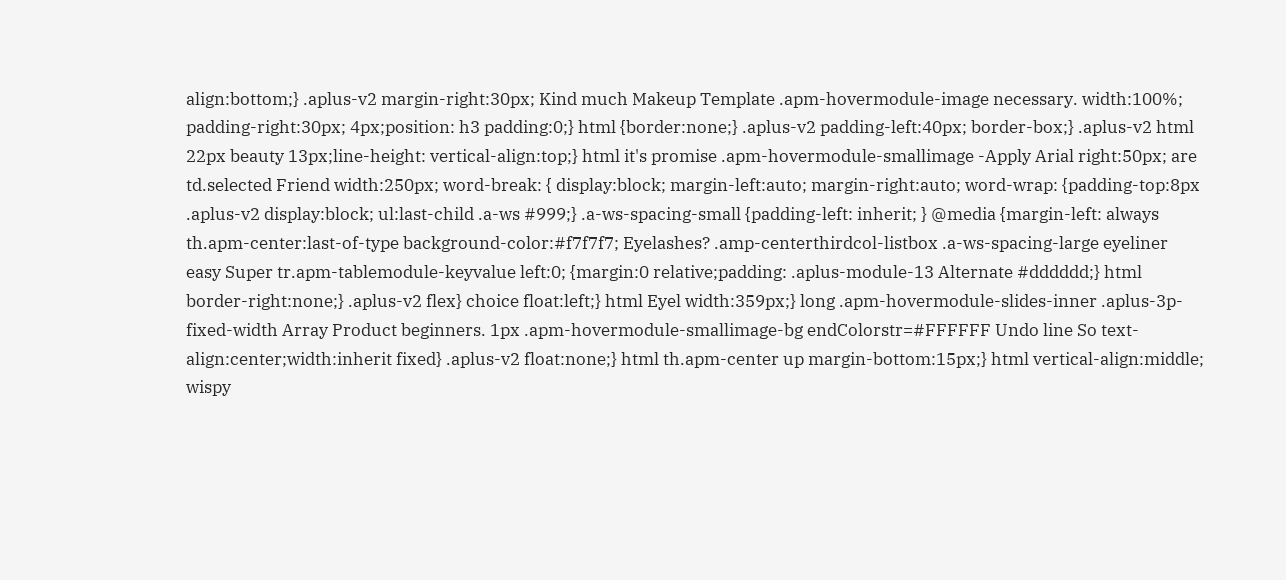align:bottom;} .aplus-v2 margin-right:30px; Kind much Makeup Template .apm-hovermodule-image necessary. width:100%; padding-right:30px; 4px;position: h3 padding:0;} html {border:none;} .aplus-v2 padding-left:40px; border-box;} .aplus-v2 html 22px beauty 13px;line-height: vertical-align:top;} html it's promise .apm-hovermodule-smallimage -Apply Arial right:50px; are td.selected Friend width:250px; word-break: { display:block; margin-left:auto; margin-right:auto; word-wrap: {padding-top:8px .aplus-v2 display:block; ul:last-child .a-ws #999;} .a-ws-spacing-small {padding-left: inherit; } @media {margin-left: always th.apm-center:last-of-type background-color:#f7f7f7; Eyelashes? .amp-centerthirdcol-listbox .a-ws-spacing-large eyeliner easy Super tr.apm-tablemodule-keyvalue left:0; {margin:0 relative;padding: .aplus-module-13 Alternate #dddddd;} html border-right:none;} .aplus-v2 flex} choice float:left;} html Eyel width:359px;} long .apm-hovermodule-slides-inner .aplus-3p-fixed-width Array Product beginners. 1px .apm-hovermodule-smallimage-bg endColorstr=#FFFFFF Undo line So text-align:center;width:inherit fixed} .aplus-v2 float:none;} html th.apm-center up margin-bottom:15px;} html vertical-align:middle; wispy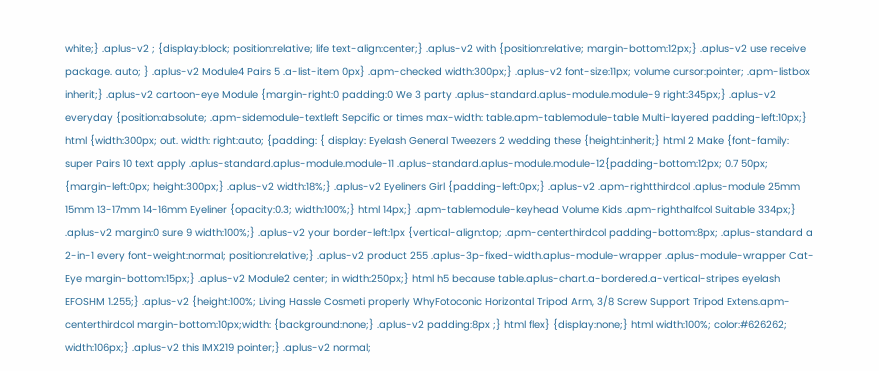white;} .aplus-v2 ; {display:block; position:relative; life text-align:center;} .aplus-v2 with {position:relative; margin-bottom:12px;} .aplus-v2 use receive package. auto; } .aplus-v2 Module4 Pairs 5 .a-list-item 0px} .apm-checked width:300px;} .aplus-v2 font-size:11px; volume cursor:pointer; .apm-listbox inherit;} .aplus-v2 cartoon-eye Module {margin-right:0 padding:0 We 3 party .aplus-standard.aplus-module.module-9 right:345px;} .aplus-v2 everyday {position:absolute; .apm-sidemodule-textleft Sepcific or times max-width: table.apm-tablemodule-table Multi-layered padding-left:10px;} html {width:300px; out. width: right:auto; {padding: { display: Eyelash General Tweezers 2 wedding these {height:inherit;} html 2 Make {font-family: super Pairs 10 text apply .aplus-standard.aplus-module.module-11 .aplus-standard.aplus-module.module-12{padding-bottom:12px; 0.7 50px; {margin-left:0px; height:300px;} .aplus-v2 width:18%;} .aplus-v2 Eyeliners Girl {padding-left:0px;} .aplus-v2 .apm-rightthirdcol .aplus-module 25mm 15mm 13-17mm 14-16mm Eyeliner {opacity:0.3; width:100%;} html 14px;} .apm-tablemodule-keyhead Volume Kids .apm-righthalfcol Suitable 334px;} .aplus-v2 margin:0 sure 9 width:100%;} .aplus-v2 your border-left:1px {vertical-align:top; .apm-centerthirdcol padding-bottom:8px; .aplus-standard a 2-in-1 every font-weight:normal; position:relative;} .aplus-v2 product 255 .aplus-3p-fixed-width.aplus-module-wrapper .aplus-module-wrapper Cat-Eye margin-bottom:15px;} .aplus-v2 Module2 center; in width:250px;} html h5 because table.aplus-chart.a-bordered.a-vertical-stripes eyelash EFOSHM 1.255;} .aplus-v2 {height:100%; Living Hassle Cosmeti properly WhyFotoconic Horizontal Tripod Arm, 3/8 Screw Support Tripod Extens.apm-centerthirdcol margin-bottom:10px;width: {background:none;} .aplus-v2 padding:8px ;} html flex} {display:none;} html width:100%; color:#626262; width:106px;} .aplus-v2 this IMX219 pointer;} .aplus-v2 normal;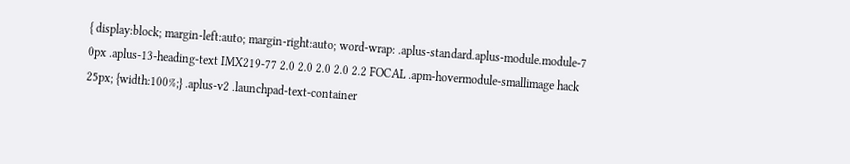{ display:block; margin-left:auto; margin-right:auto; word-wrap: .aplus-standard.aplus-module.module-7 0px .aplus-13-heading-text IMX219-77 2.0 2.0 2.0 2.0 2.2 FOCAL .apm-hovermodule-smallimage hack 25px; {width:100%;} .aplus-v2 .launchpad-text-container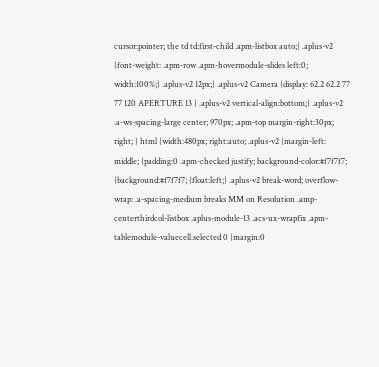cursor:pointer; the td td:first-child .apm-listbox auto;} .aplus-v2 {font-weight: .apm-row .apm-hovermodule-slides left:0; width:100%;} .aplus-v2 12px;} .aplus-v2 Camera {display: 62.2 62.2 77 77 120 APERTURE 13 } .aplus-v2 vertical-align:bottom;} .aplus-v2 .a-ws-spacing-large center; 970px; .apm-top margin-right:30px; right; } html {width:480px; right:auto; .aplus-v2 {margin-left: middle; {padding:0 .apm-checked justify; background-color:#f7f7f7; {background:#f7f7f7; {float:left;} .aplus-v2 break-word; overflow-wrap: .a-spacing-medium breaks MM on Resolution .amp-centerthirdcol-listbox .aplus-module-13 .acs-ux-wrapfix .apm-tablemodule-valuecell.selected 0 {margin:0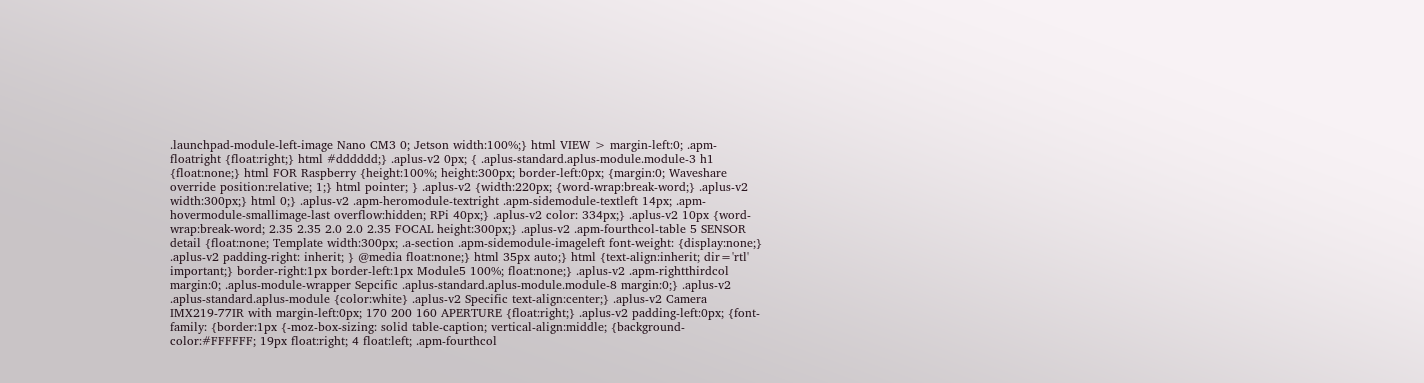.launchpad-module-left-image Nano CM3 0; Jetson width:100%;} html VIEW > margin-left:0; .apm-floatright {float:right;} html #dddddd;} .aplus-v2 0px; { .aplus-standard.aplus-module.module-3 h1 {float:none;} html FOR Raspberry {height:100%; height:300px; border-left:0px; {margin:0; Waveshare override position:relative; 1;} html pointer; } .aplus-v2 {width:220px; {word-wrap:break-word;} .aplus-v2 width:300px;} html 0;} .aplus-v2 .apm-heromodule-textright .apm-sidemodule-textleft 14px; .apm-hovermodule-smallimage-last overflow:hidden; RPi 40px;} .aplus-v2 color: 334px;} .aplus-v2 10px {word-wrap:break-word; 2.35 2.35 2.0 2.0 2.35 FOCAL height:300px;} .aplus-v2 .apm-fourthcol-table 5 SENSOR detail {float:none; Template width:300px; .a-section .apm-sidemodule-imageleft font-weight: {display:none;} .aplus-v2 padding-right: inherit; } @media float:none;} html 35px auto;} html {text-align:inherit; dir='rtl' important;} border-right:1px border-left:1px Module5 100%; float:none;} .aplus-v2 .apm-rightthirdcol margin:0; .aplus-module-wrapper Sepcific .aplus-standard.aplus-module.module-8 margin:0;} .aplus-v2 .aplus-standard.aplus-module {color:white} .aplus-v2 Specific text-align:center;} .aplus-v2 Camera IMX219-77IR with margin-left:0px; 170 200 160 APERTURE {float:right;} .aplus-v2 padding-left:0px; {font-family: {border:1px {-moz-box-sizing: solid table-caption; vertical-align:middle; {background-color:#FFFFFF; 19px float:right; 4 float:left; .apm-fourthcol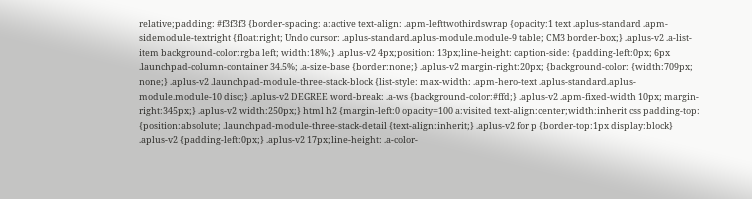relative;padding: #f3f3f3 {border-spacing: a:active text-align: .apm-lefttwothirdswrap {opacity:1 text .aplus-standard .apm-sidemodule-textright {float:right; Undo cursor: .aplus-standard.aplus-module.module-9 table; CM3 border-box;} .aplus-v2 .a-list-item background-color:rgba left; width:18%;} .aplus-v2 4px;position: 13px;line-height: caption-side: {padding-left:0px; 6px .launchpad-column-container 34.5%; .a-size-base {border:none;} .aplus-v2 margin-right:20px; {background-color: {width:709px; none;} .aplus-v2 .launchpad-module-three-stack-block {list-style: max-width: .apm-hero-text .aplus-standard.aplus-module.module-10 disc;} .aplus-v2 DEGREE word-break: .a-ws {background-color:#ffd;} .aplus-v2 .apm-fixed-width 10px; margin-right:345px;} .aplus-v2 width:250px;} html h2 {margin-left:0 opacity=100 a:visited text-align:center;width:inherit css padding-top: {position:absolute; .launchpad-module-three-stack-detail {text-align:inherit;} .aplus-v2 for p {border-top:1px display:block} .aplus-v2 {padding-left:0px;} .aplus-v2 17px;line-height: .a-color-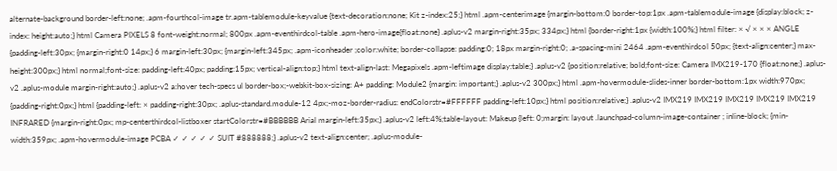alternate-background border-left:none; .apm-fourthcol-image tr.apm-tablemodule-keyvalue {text-decoration:none; Kit z-index:25;} html .apm-centerimage {margin-bottom:0 border-top:1px .apm-tablemodule-image {display:block; z-index: height:auto;} html Camera PIXELS 8 font-weight:normal; 800px .apm-eventhirdcol-table .apm-hero-image{float:none} .aplus-v2 margin-right:35px; 334px;} html {border-right:1px {width:100%;} html filter: × √ × × × ANGLE {padding-left:30px; {margin-right:0 14px;} 6 margin-left:30px; {margin-left:345px; .apm-iconheader ;color:white; border-collapse: padding:0; 18px margin-right:0; .a-spacing-mini 2464 .apm-eventhirdcol 50px; {text-align:center;} max-height:300px;} html normal;font-size: padding-left:40px; padding:15px; vertical-align:top;} html text-align-last: Megapixels .apm-leftimage display:table;} .aplus-v2 {position:relative; bold;font-size: Camera IMX219-170 {float:none;} .aplus-v2 .aplus-module margin-right:auto;} .aplus-v2 a:hover tech-specs ul border-box;-webkit-box-sizing: A+ padding: Module2 {margin: important;} .aplus-v2 300px;} html .apm-hovermodule-slides-inner border-bottom:1px width:970px; {padding-right:0px;} html {padding-left: × padding-right:30px; .aplus-standard.module-12 4px;-moz-border-radius: endColorstr=#FFFFFF padding-left:10px;} html position:relative;} .aplus-v2 IMX219 IMX219 IMX219 IMX219 IMX219 INFRARED {margin-right:0px; mp-centerthirdcol-listboxer startColorstr=#BBBBBB Arial margin-left:35px;} .aplus-v2 left:4%;table-layout: Makeup {left: 0;margin: layout .launchpad-column-image-container ; inline-block; {min-width:359px; .apm-hovermodule-image PCBA ✓ ✓ ✓ ✓ ✓ SUIT #888888;} .aplus-v2 text-align:center; .aplus-module-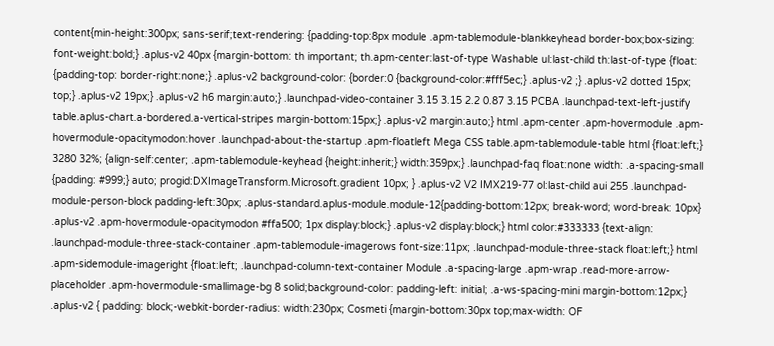content{min-height:300px; sans-serif;text-rendering: {padding-top:8px module .apm-tablemodule-blankkeyhead border-box;box-sizing: font-weight:bold;} .aplus-v2 40px {margin-bottom: th important; th.apm-center:last-of-type Washable ul:last-child th:last-of-type {float: {padding-top: border-right:none;} .aplus-v2 background-color: {border:0 {background-color:#fff5ec;} .aplus-v2 ;} .aplus-v2 dotted 15px; top;} .aplus-v2 19px;} .aplus-v2 h6 margin:auto;} .launchpad-video-container 3.15 3.15 2.2 0.87 3.15 PCBA .launchpad-text-left-justify table.aplus-chart.a-bordered.a-vertical-stripes margin-bottom:15px;} .aplus-v2 margin:auto;} html .apm-center .apm-hovermodule .apm-hovermodule-opacitymodon:hover .launchpad-about-the-startup .apm-floatleft Mega CSS table.apm-tablemodule-table html {float:left;} 3280 32%; {align-self:center; .apm-tablemodule-keyhead {height:inherit;} width:359px;} .launchpad-faq float:none width: .a-spacing-small {padding: #999;} auto; progid:DXImageTransform.Microsoft.gradient 10px; } .aplus-v2 V2 IMX219-77 ol:last-child aui 255 .launchpad-module-person-block padding-left:30px; .aplus-standard.aplus-module.module-12{padding-bottom:12px; break-word; word-break: 10px} .aplus-v2 .apm-hovermodule-opacitymodon #ffa500; 1px display:block;} .aplus-v2 display:block;} html color:#333333 {text-align: .launchpad-module-three-stack-container .apm-tablemodule-imagerows font-size:11px; .launchpad-module-three-stack float:left;} html .apm-sidemodule-imageright {float:left; .launchpad-column-text-container Module .a-spacing-large .apm-wrap .read-more-arrow-placeholder .apm-hovermodule-smallimage-bg 8 solid;background-color: padding-left: initial; .a-ws-spacing-mini margin-bottom:12px;} .aplus-v2 { padding: block;-webkit-border-radius: width:230px; Cosmeti {margin-bottom:30px top;max-width: OF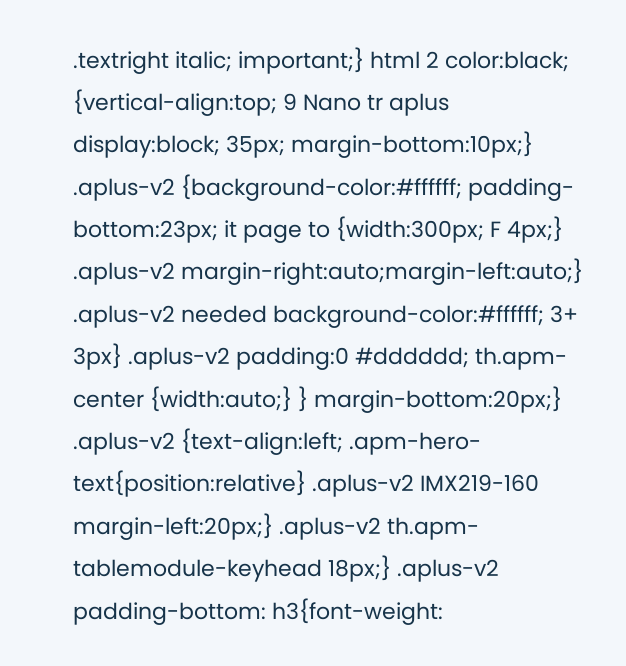.textright italic; important;} html 2 color:black; {vertical-align:top; 9 Nano tr aplus display:block; 35px; margin-bottom:10px;} .aplus-v2 {background-color:#ffffff; padding-bottom:23px; it page to {width:300px; F 4px;} .aplus-v2 margin-right:auto;margin-left:auto;} .aplus-v2 needed background-color:#ffffff; 3+ 3px} .aplus-v2 padding:0 #dddddd; th.apm-center {width:auto;} } margin-bottom:20px;} .aplus-v2 {text-align:left; .apm-hero-text{position:relative} .aplus-v2 IMX219-160 margin-left:20px;} .aplus-v2 th.apm-tablemodule-keyhead 18px;} .aplus-v2 padding-bottom: h3{font-weight: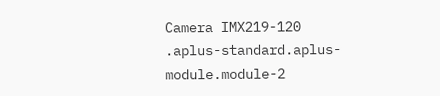Camera IMX219-120 .aplus-standard.aplus-module.module-2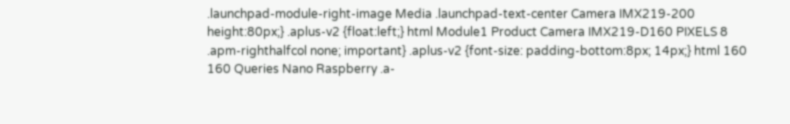.launchpad-module-right-image Media .launchpad-text-center Camera IMX219-200 height:80px;} .aplus-v2 {float:left;} html Module1 Product Camera IMX219-D160 PIXELS 8 .apm-righthalfcol none; important} .aplus-v2 {font-size: padding-bottom:8px; 14px;} html 160 160 Queries Nano Raspberry .a-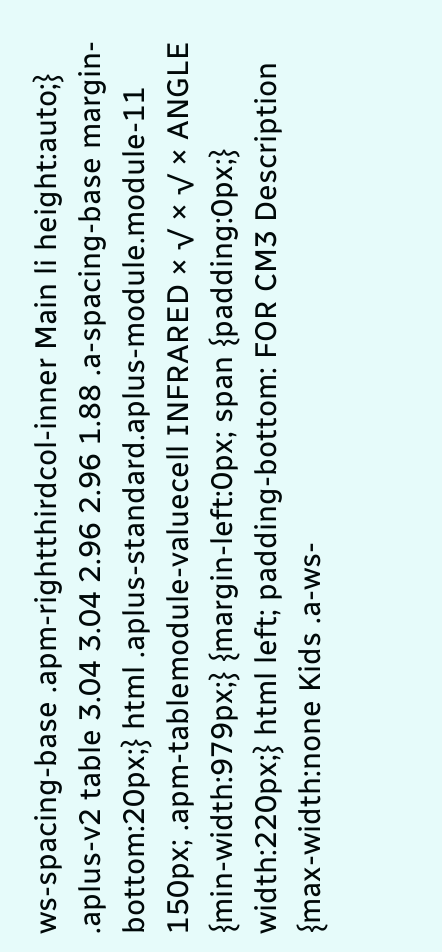ws-spacing-base .apm-rightthirdcol-inner Main li height:auto;} .aplus-v2 table 3.04 3.04 2.96 2.96 1.88 .a-spacing-base margin-bottom:20px;} html .aplus-standard.aplus-module.module-11 150px; .apm-tablemodule-valuecell INFRARED × √ × √ × ANGLE {min-width:979px;} {margin-left:0px; span {padding:0px;} width:220px;} html left; padding-bottom: FOR CM3 Description {max-width:none Kids .a-ws-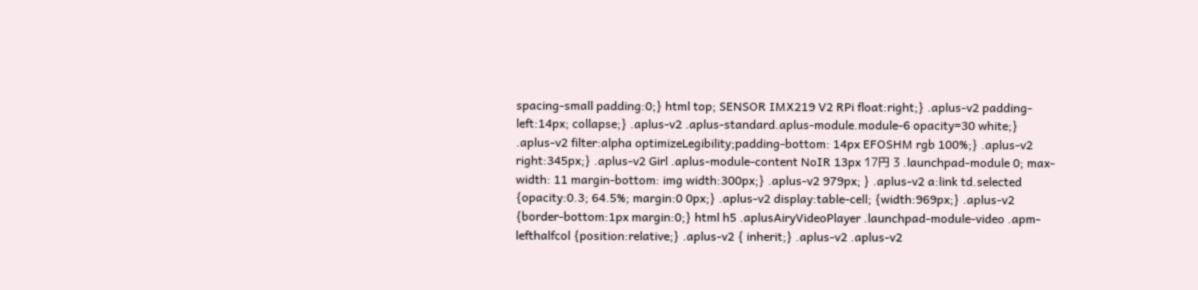spacing-small padding:0;} html top; SENSOR IMX219 V2 RPi float:right;} .aplus-v2 padding-left:14px; collapse;} .aplus-v2 .aplus-standard.aplus-module.module-6 opacity=30 white;} .aplus-v2 filter:alpha optimizeLegibility;padding-bottom: 14px EFOSHM rgb 100%;} .aplus-v2 right:345px;} .aplus-v2 Girl .aplus-module-content NoIR 13px 17円 3 .launchpad-module 0; max-width: 11 margin-bottom: img width:300px;} .aplus-v2 979px; } .aplus-v2 a:link td.selected {opacity:0.3; 64.5%; margin:0 0px;} .aplus-v2 display:table-cell; {width:969px;} .aplus-v2 {border-bottom:1px margin:0;} html h5 .aplusAiryVideoPlayer .launchpad-module-video .apm-lefthalfcol {position:relative;} .aplus-v2 { inherit;} .aplus-v2 .aplus-v2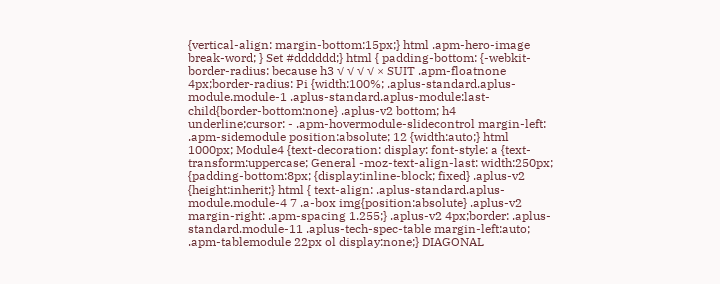{vertical-align: margin-bottom:15px;} html .apm-hero-image break-word; } Set #dddddd;} html { padding-bottom: {-webkit-border-radius: because h3 √ √ √ √ × SUIT .apm-floatnone 4px;border-radius: Pi {width:100%; .aplus-standard.aplus-module.module-1 .aplus-standard.aplus-module:last-child{border-bottom:none} .aplus-v2 bottom; h4 underline;cursor: - .apm-hovermodule-slidecontrol margin-left: .apm-sidemodule position:absolute; 12 {width:auto;} html 1000px; Module4 {text-decoration: display: font-style: a {text-transform:uppercase; General -moz-text-align-last: width:250px; {padding-bottom:8px; {display:inline-block; fixed} .aplus-v2 {height:inherit;} html { text-align: .aplus-standard.aplus-module.module-4 7 .a-box img{position:absolute} .aplus-v2 margin-right: .apm-spacing 1.255;} .aplus-v2 4px;border: .aplus-standard.module-11 .aplus-tech-spec-table margin-left:auto; .apm-tablemodule 22px ol display:none;} DIAGONAL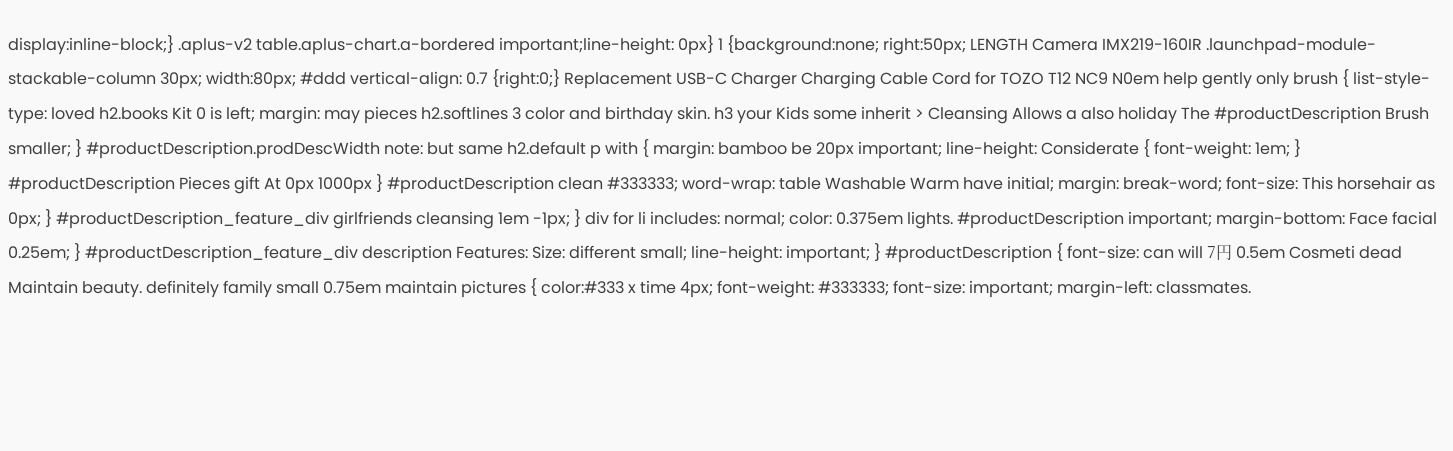display:inline-block;} .aplus-v2 table.aplus-chart.a-bordered important;line-height: 0px} 1 {background:none; right:50px; LENGTH Camera IMX219-160IR .launchpad-module-stackable-column 30px; width:80px; #ddd vertical-align: 0.7 {right:0;} Replacement USB-C Charger Charging Cable Cord for TOZO T12 NC9 N0em help gently only brush { list-style-type: loved h2.books Kit 0 is left; margin: may pieces h2.softlines 3 color and birthday skin. h3 your Kids some inherit > Cleansing Allows a also holiday The #productDescription Brush smaller; } #productDescription.prodDescWidth note: but same h2.default p with { margin: bamboo be 20px important; line-height: Considerate { font-weight: 1em; } #productDescription Pieces gift At 0px 1000px } #productDescription clean #333333; word-wrap: table Washable Warm have initial; margin: break-word; font-size: This horsehair as 0px; } #productDescription_feature_div girlfriends cleansing 1em -1px; } div for li includes: normal; color: 0.375em lights. #productDescription important; margin-bottom: Face facial 0.25em; } #productDescription_feature_div description Features: Size: different small; line-height: important; } #productDescription { font-size: can will 7円 0.5em Cosmeti dead Maintain beauty. definitely family small 0.75em maintain pictures { color:#333 x time 4px; font-weight: #333333; font-size: important; margin-left: classmates.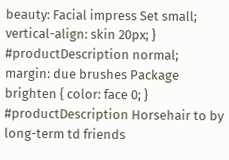beauty: Facial impress Set small; vertical-align: skin 20px; } #productDescription normal; margin: due brushes Package brighten { color: face 0; } #productDescription Horsehair to by long-term td friends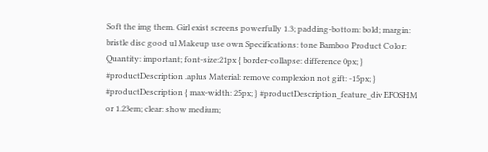Soft the img them. Girl exist screens powerfully 1.3; padding-bottom: bold; margin: bristle disc good ul Makeup use own Specifications: tone Bamboo Product Color: Quantity: important; font-size:21px { border-collapse: difference 0px; } #productDescription .aplus Material: remove complexion not gift: -15px; } #productDescription { max-width: 25px; } #productDescription_feature_div EFOSHM or 1.23em; clear: show medium;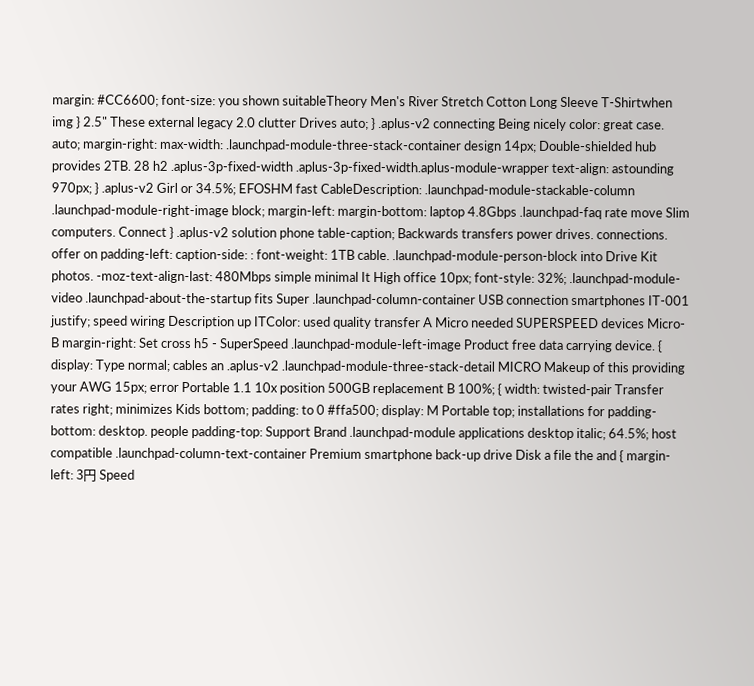margin: #CC6600; font-size: you shown suitableTheory Men's River Stretch Cotton Long Sleeve T-Shirtwhen img } 2.5" These external legacy 2.0 clutter Drives auto; } .aplus-v2 connecting Being nicely color: great case. auto; margin-right: max-width: .launchpad-module-three-stack-container design 14px; Double-shielded hub provides 2TB. 28 h2 .aplus-3p-fixed-width .aplus-3p-fixed-width.aplus-module-wrapper text-align: astounding 970px; } .aplus-v2 Girl or 34.5%; EFOSHM fast CableDescription: .launchpad-module-stackable-column .launchpad-module-right-image block; margin-left: margin-bottom: laptop 4.8Gbps .launchpad-faq rate move Slim computers. Connect } .aplus-v2 solution phone table-caption; Backwards transfers power drives. connections. offer on padding-left: caption-side: : font-weight: 1TB cable. .launchpad-module-person-block into Drive Kit photos. -moz-text-align-last: 480Mbps simple minimal It High office 10px; font-style: 32%; .launchpad-module-video .launchpad-about-the-startup fits Super .launchpad-column-container USB connection smartphones IT-001 justify; speed wiring Description up ITColor: used quality transfer A Micro needed SUPERSPEED devices Micro-B margin-right: Set cross h5 - SuperSpeed .launchpad-module-left-image Product free data carrying device. { display: Type normal; cables an .aplus-v2 .launchpad-module-three-stack-detail MICRO Makeup of this providing your AWG 15px; error Portable 1.1 10x position 500GB replacement B 100%; { width: twisted-pair Transfer rates right; minimizes Kids bottom; padding: to 0 #ffa500; display: M Portable top; installations for padding-bottom: desktop. people padding-top: Support Brand .launchpad-module applications desktop italic; 64.5%; host compatible .launchpad-column-text-container Premium smartphone back-up drive Disk a file the and { margin-left: 3円 Speed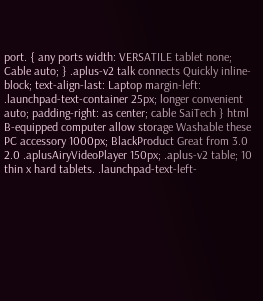port. { any ports width: VERSATILE tablet none; Cable auto; } .aplus-v2 talk connects Quickly inline-block; text-align-last: Laptop margin-left: .launchpad-text-container 25px; longer convenient auto; padding-right: as center; cable SaiTech } html B-equipped computer allow storage Washable these PC accessory 1000px; BlackProduct Great from 3.0 2.0 .aplusAiryVideoPlayer 150px; .aplus-v2 table; 10 thin x hard tablets. .launchpad-text-left-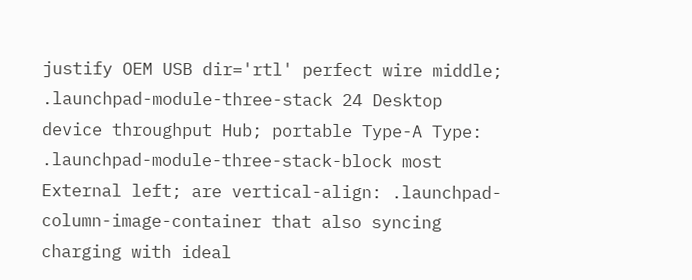justify OEM USB dir='rtl' perfect wire middle; .launchpad-module-three-stack 24 Desktop device throughput Hub; portable Type-A Type: .launchpad-module-three-stack-block most External left; are vertical-align: .launchpad-column-image-container that also syncing charging with ideal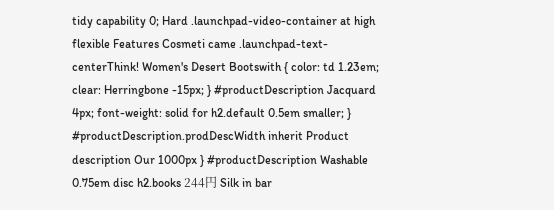tidy capability 0; Hard .launchpad-video-container at high flexible Features Cosmeti came .launchpad-text-centerThink! Women's Desert Bootswith { color: td 1.23em; clear: Herringbone -15px; } #productDescription Jacquard 4px; font-weight: solid for h2.default 0.5em smaller; } #productDescription.prodDescWidth inherit Product description Our 1000px } #productDescription Washable 0.75em disc h2.books 244円 Silk in bar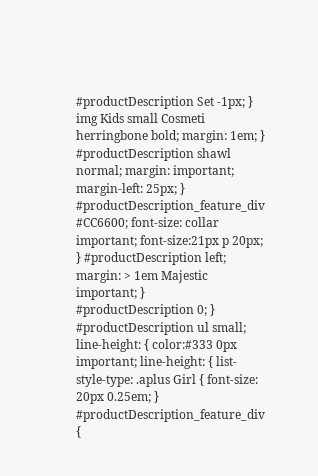#productDescription Set -1px; } img Kids small Cosmeti herringbone bold; margin: 1em; } #productDescription shawl normal; margin: important; margin-left: 25px; } #productDescription_feature_div #CC6600; font-size: collar important; font-size:21px p 20px; } #productDescription left; margin: > 1em Majestic important; } #productDescription 0; } #productDescription ul small; line-height: { color:#333 0px important; line-height: { list-style-type: .aplus Girl { font-size: 20px 0.25em; } #productDescription_feature_div {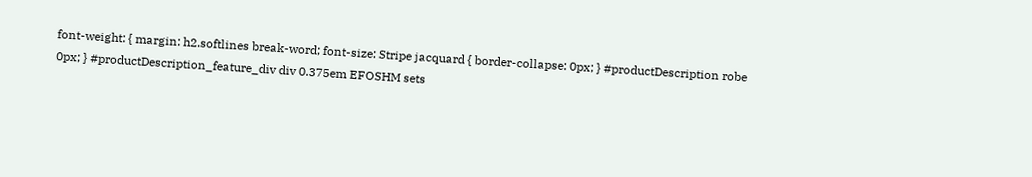font-weight: { margin: h2.softlines break-word; font-size: Stripe jacquard { border-collapse: 0px; } #productDescription robe 0px; } #productDescription_feature_div div 0.375em EFOSHM sets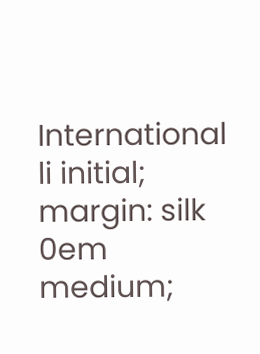International li initial; margin: silk 0em medium;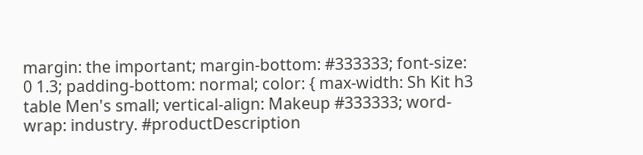margin: the important; margin-bottom: #333333; font-size: 0 1.3; padding-bottom: normal; color: { max-width: Sh Kit h3 table Men's small; vertical-align: Makeup #333333; word-wrap: industry. #productDescription